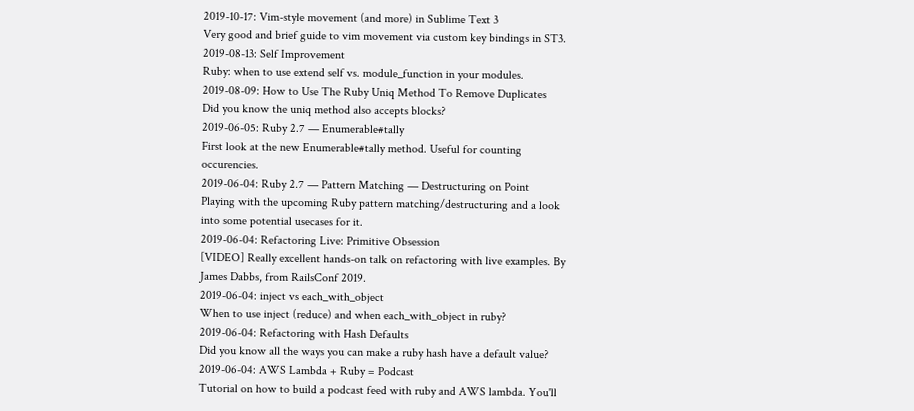2019-10-17: Vim-style movement (and more) in Sublime Text 3
Very good and brief guide to vim movement via custom key bindings in ST3.
2019-08-13: Self Improvement
Ruby: when to use extend self vs. module_function in your modules.
2019-08-09: How to Use The Ruby Uniq Method To Remove Duplicates
Did you know the uniq method also accepts blocks?
2019-06-05: Ruby 2.7 — Enumerable#tally
First look at the new Enumerable#tally method. Useful for counting occurencies.
2019-06-04: Ruby 2.7 — Pattern Matching — Destructuring on Point
Playing with the upcoming Ruby pattern matching/destructuring and a look into some potential usecases for it.
2019-06-04: Refactoring Live: Primitive Obsession
[VIDEO] Really excellent hands-on talk on refactoring with live examples. By James Dabbs, from RailsConf 2019.
2019-06-04: inject vs each_with_object
When to use inject (reduce) and when each_with_object in ruby?
2019-06-04: Refactoring with Hash Defaults
Did you know all the ways you can make a ruby hash have a default value?
2019-06-04: AWS Lambda + Ruby = Podcast
Tutorial on how to build a podcast feed with ruby and AWS lambda. You'll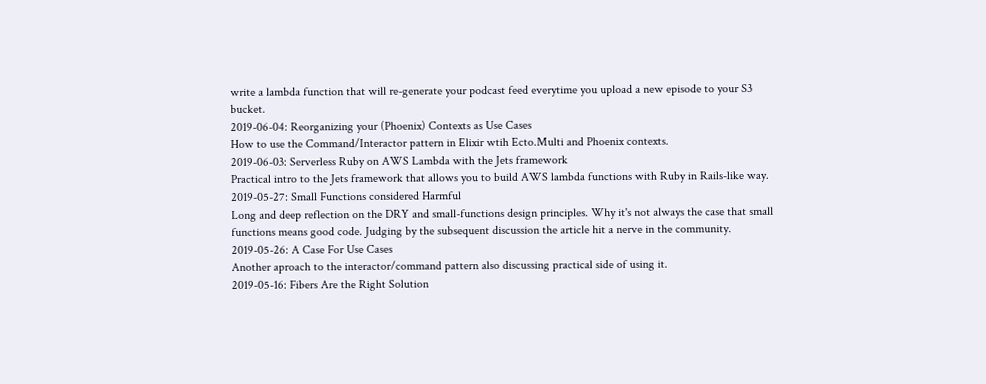write a lambda function that will re-generate your podcast feed everytime you upload a new episode to your S3 bucket.
2019-06-04: Reorganizing your (Phoenix) Contexts as Use Cases
How to use the Command/Interactor pattern in Elixir wtih Ecto.Multi and Phoenix contexts.
2019-06-03: Serverless Ruby on AWS Lambda with the Jets framework
Practical intro to the Jets framework that allows you to build AWS lambda functions with Ruby in Rails-like way.
2019-05-27: Small Functions considered Harmful
Long and deep reflection on the DRY and small-functions design principles. Why it's not always the case that small functions means good code. Judging by the subsequent discussion the article hit a nerve in the community.
2019-05-26: A Case For Use Cases
Another aproach to the interactor/command pattern also discussing practical side of using it.
2019-05-16: Fibers Are the Right Solution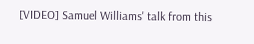[VIDEO] Samuel Williams' talk from this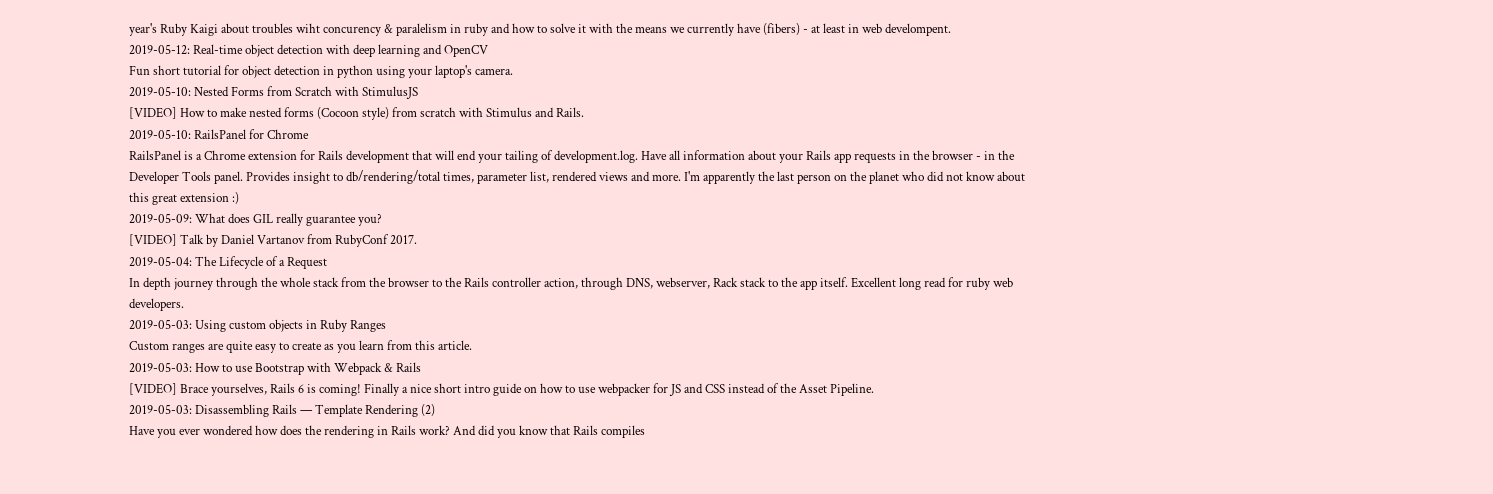year's Ruby Kaigi about troubles wiht concurency & paralelism in ruby and how to solve it with the means we currently have (fibers) - at least in web develompent.
2019-05-12: Real-time object detection with deep learning and OpenCV
Fun short tutorial for object detection in python using your laptop's camera.
2019-05-10: Nested Forms from Scratch with StimulusJS
[VIDEO] How to make nested forms (Cocoon style) from scratch with Stimulus and Rails.
2019-05-10: RailsPanel for Chrome
RailsPanel is a Chrome extension for Rails development that will end your tailing of development.log. Have all information about your Rails app requests in the browser - in the Developer Tools panel. Provides insight to db/rendering/total times, parameter list, rendered views and more. I'm apparently the last person on the planet who did not know about this great extension :)
2019-05-09: What does GIL really guarantee you?
[VIDEO] Talk by Daniel Vartanov from RubyConf 2017.
2019-05-04: The Lifecycle of a Request
In depth journey through the whole stack from the browser to the Rails controller action, through DNS, webserver, Rack stack to the app itself. Excellent long read for ruby web developers.
2019-05-03: Using custom objects in Ruby Ranges
Custom ranges are quite easy to create as you learn from this article.
2019-05-03: How to use Bootstrap with Webpack & Rails
[VIDEO] Brace yourselves, Rails 6 is coming! Finally a nice short intro guide on how to use webpacker for JS and CSS instead of the Asset Pipeline.
2019-05-03: Disassembling Rails — Template Rendering (2)
Have you ever wondered how does the rendering in Rails work? And did you know that Rails compiles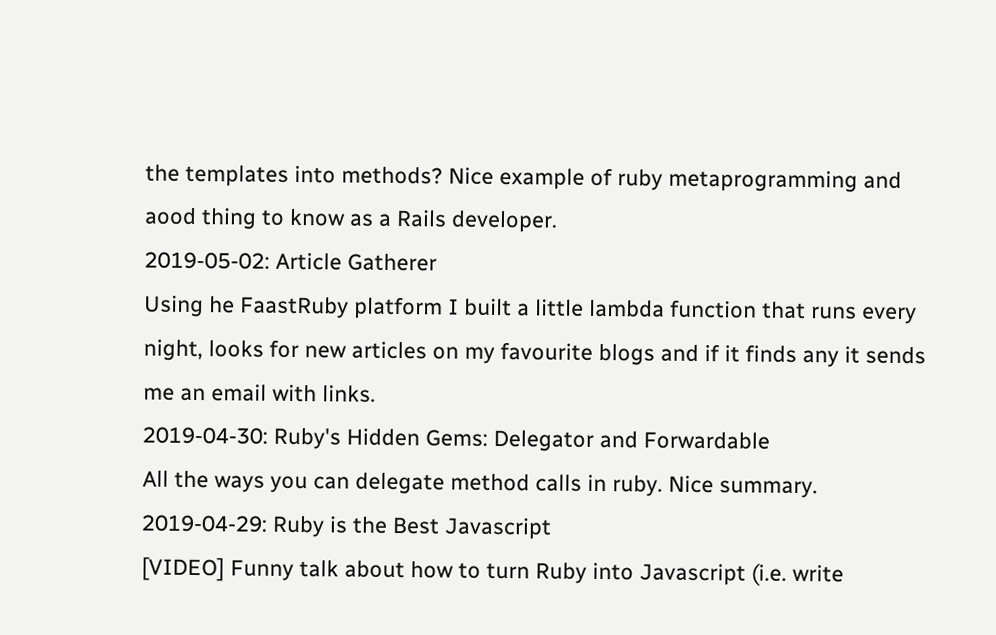the templates into methods? Nice example of ruby metaprogramming and aood thing to know as a Rails developer.
2019-05-02: Article Gatherer
Using he FaastRuby platform I built a little lambda function that runs every night, looks for new articles on my favourite blogs and if it finds any it sends me an email with links.
2019-04-30: Ruby's Hidden Gems: Delegator and Forwardable
All the ways you can delegate method calls in ruby. Nice summary.
2019-04-29: Ruby is the Best Javascript
[VIDEO] Funny talk about how to turn Ruby into Javascript (i.e. write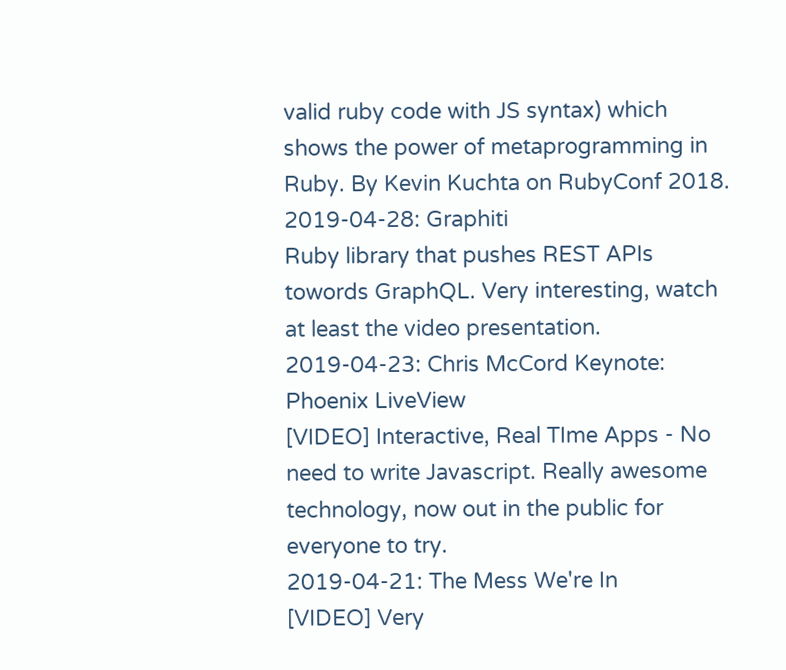valid ruby code with JS syntax) which shows the power of metaprogramming in Ruby. By Kevin Kuchta on RubyConf 2018.
2019-04-28: Graphiti
Ruby library that pushes REST APIs towords GraphQL. Very interesting, watch at least the video presentation.
2019-04-23: Chris McCord Keynote: Phoenix LiveView
[VIDEO] Interactive, Real TIme Apps - No need to write Javascript. Really awesome technology, now out in the public for everyone to try.
2019-04-21: The Mess We're In
[VIDEO] Very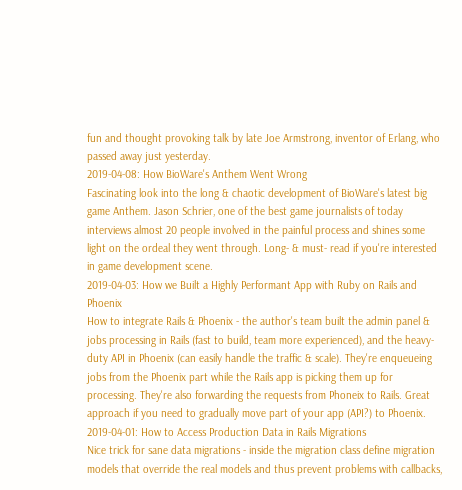fun and thought provoking talk by late Joe Armstrong, inventor of Erlang, who passed away just yesterday.
2019-04-08: How BioWare's Anthem Went Wrong
Fascinating look into the long & chaotic development of BioWare's latest big game Anthem. Jason Schrier, one of the best game journalists of today interviews almost 20 people involved in the painful process and shines some light on the ordeal they went through. Long- & must- read if you're interested in game development scene.
2019-04-03: How we Built a Highly Performant App with Ruby on Rails and Phoenix
How to integrate Rails & Phoenix - the author's team built the admin panel & jobs processing in Rails (fast to build, team more experienced), and the heavy-duty API in Phoenix (can easily handle the traffic & scale). They're enqueueing jobs from the Phoenix part while the Rails app is picking them up for processing. They're also forwarding the requests from Phoneix to Rails. Great approach if you need to gradually move part of your app (API?) to Phoenix.
2019-04-01: How to Access Production Data in Rails Migrations
Nice trick for sane data migrations - inside the migration class define migration models that override the real models and thus prevent problems with callbacks,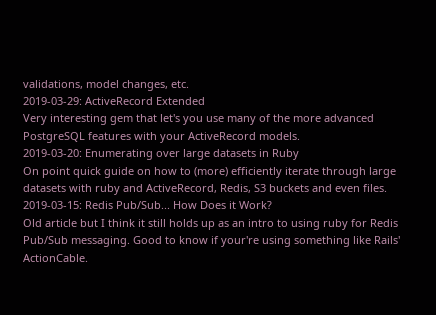validations, model changes, etc.
2019-03-29: ActiveRecord Extended
Very interesting gem that let's you use many of the more advanced PostgreSQL features with your ActiveRecord models.
2019-03-20: Enumerating over large datasets in Ruby
On point quick guide on how to (more) efficiently iterate through large datasets with ruby and ActiveRecord, Redis, S3 buckets and even files.
2019-03-15: Redis Pub/Sub... How Does it Work?
Old article but I think it still holds up as an intro to using ruby for Redis Pub/Sub messaging. Good to know if your're using something like Rails' ActionCable.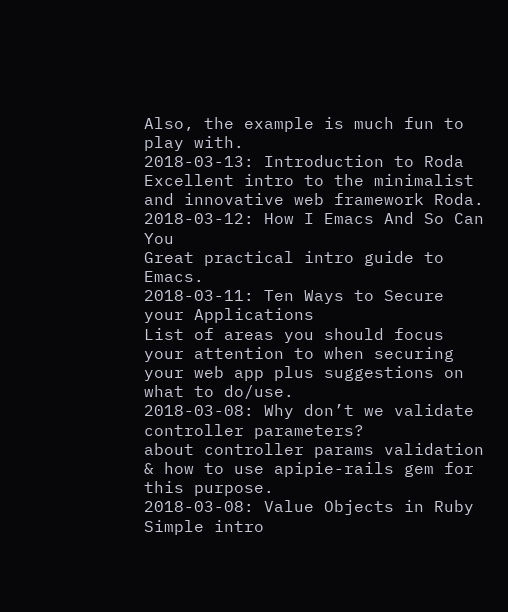Also, the example is much fun to play with.
2018-03-13: Introduction to Roda
Excellent intro to the minimalist and innovative web framework Roda.
2018-03-12: How I Emacs And So Can You
Great practical intro guide to Emacs.
2018-03-11: Ten Ways to Secure your Applications
List of areas you should focus your attention to when securing your web app plus suggestions on what to do/use.
2018-03-08: Why don’t we validate controller parameters?
about controller params validation & how to use apipie-rails gem for this purpose.
2018-03-08: Value Objects in Ruby
Simple intro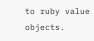to ruby value objects.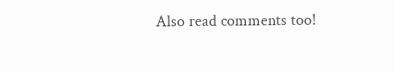Also read comments too!